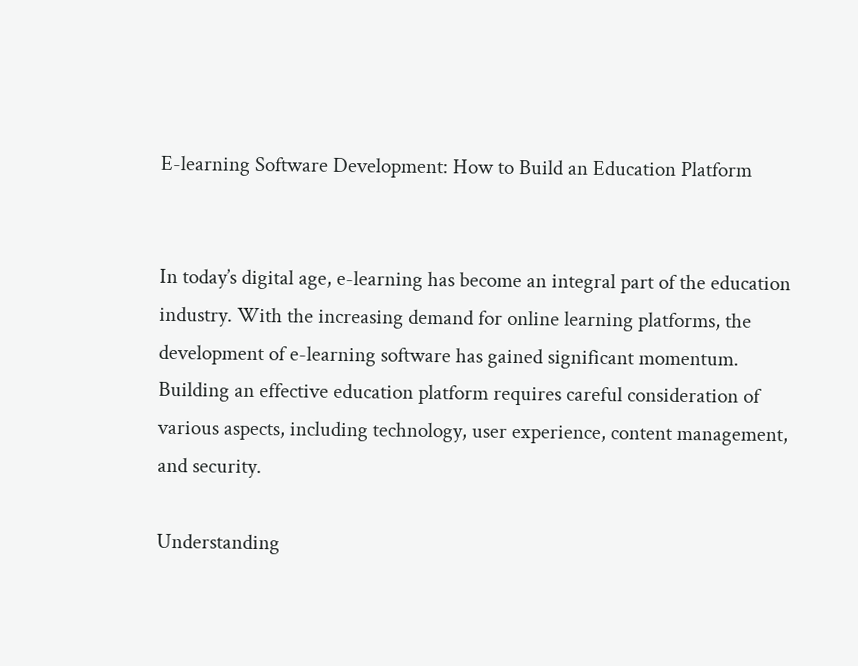E-learning Software Development: How to Build an Education Platform


In today’s digital age, e-learning has become an integral part of the education industry. With the increasing demand for online learning platforms, the development of e-learning software has gained significant momentum. Building an effective education platform requires careful consideration of various aspects, including technology, user experience, content management, and security.

Understanding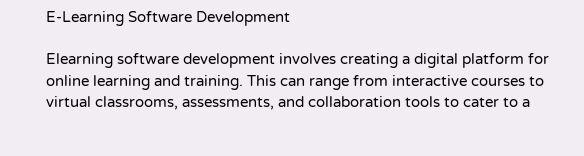E-Learning Software Development

Elearning software development involves creating a digital platform for online learning and training. This can range from interactive courses to virtual classrooms, assessments, and collaboration tools to cater to a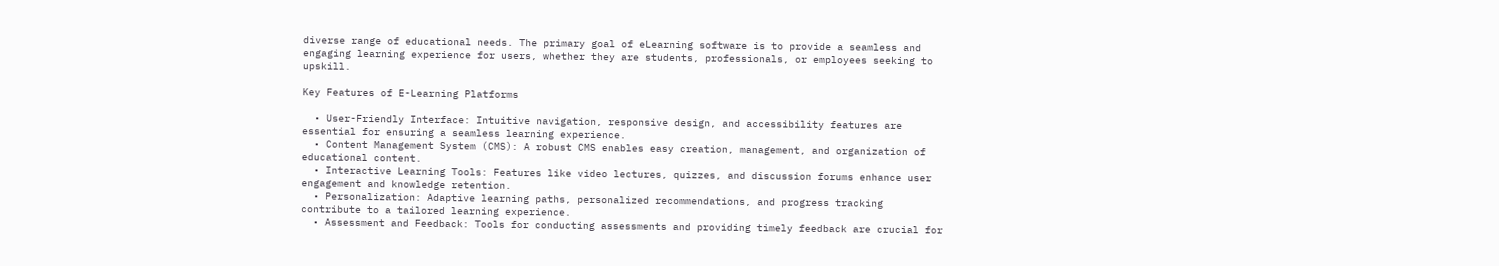diverse range of educational needs. The primary goal of eLearning software is to provide a seamless and engaging learning experience for users, whether they are students, professionals, or employees seeking to upskill.

Key Features of E-Learning Platforms

  • User-Friendly Interface: Intuitive navigation, responsive design, and accessibility features are essential for ensuring a seamless learning experience.
  • Content Management System (CMS): A robust CMS enables easy creation, management, and organization of educational content.
  • Interactive Learning Tools: Features like video lectures, quizzes, and discussion forums enhance user engagement and knowledge retention.
  • Personalization: Adaptive learning paths, personalized recommendations, and progress tracking contribute to a tailored learning experience.
  • Assessment and Feedback: Tools for conducting assessments and providing timely feedback are crucial for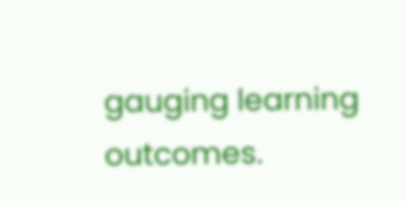gauging learning outcomes.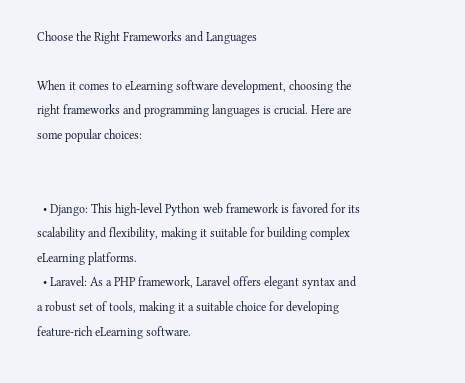Choose the Right Frameworks and Languages

When it comes to eLearning software development, choosing the right frameworks and programming languages is crucial. Here are some popular choices:


  • Django: This high-level Python web framework is favored for its scalability and flexibility, making it suitable for building complex eLearning platforms.
  • Laravel: As a PHP framework, Laravel offers elegant syntax and a robust set of tools, making it a suitable choice for developing feature-rich eLearning software.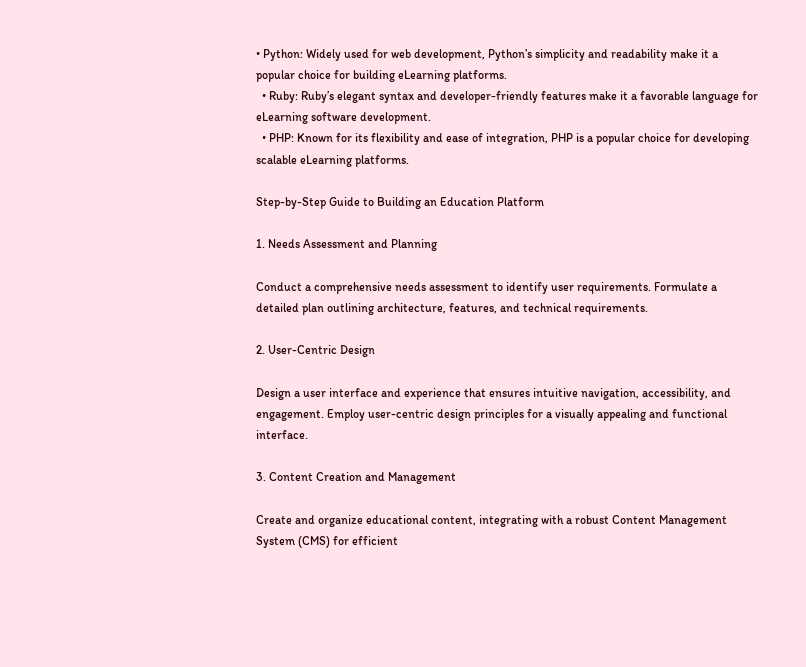• Python: Widely used for web development, Python’s simplicity and readability make it a popular choice for building eLearning platforms.
  • Ruby: Ruby’s elegant syntax and developer-friendly features make it a favorable language for eLearning software development.
  • PHP: Known for its flexibility and ease of integration, PHP is a popular choice for developing scalable eLearning platforms.

Step-by-Step Guide to Building an Education Platform

1. Needs Assessment and Planning

Conduct a comprehensive needs assessment to identify user requirements. Formulate a detailed plan outlining architecture, features, and technical requirements.

2. User-Centric Design

Design a user interface and experience that ensures intuitive navigation, accessibility, and engagement. Employ user-centric design principles for a visually appealing and functional interface.

3. Content Creation and Management

Create and organize educational content, integrating with a robust Content Management System (CMS) for efficient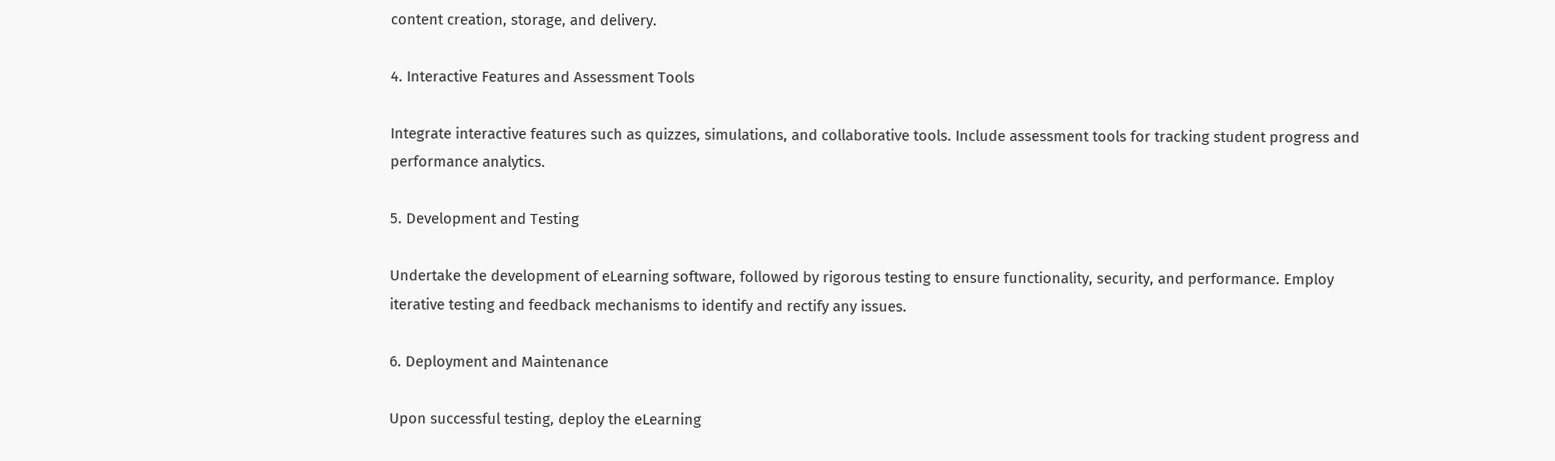content creation, storage, and delivery.

4. Interactive Features and Assessment Tools

Integrate interactive features such as quizzes, simulations, and collaborative tools. Include assessment tools for tracking student progress and performance analytics.

5. Development and Testing

Undertake the development of eLearning software, followed by rigorous testing to ensure functionality, security, and performance. Employ iterative testing and feedback mechanisms to identify and rectify any issues.

6. Deployment and Maintenance

Upon successful testing, deploy the eLearning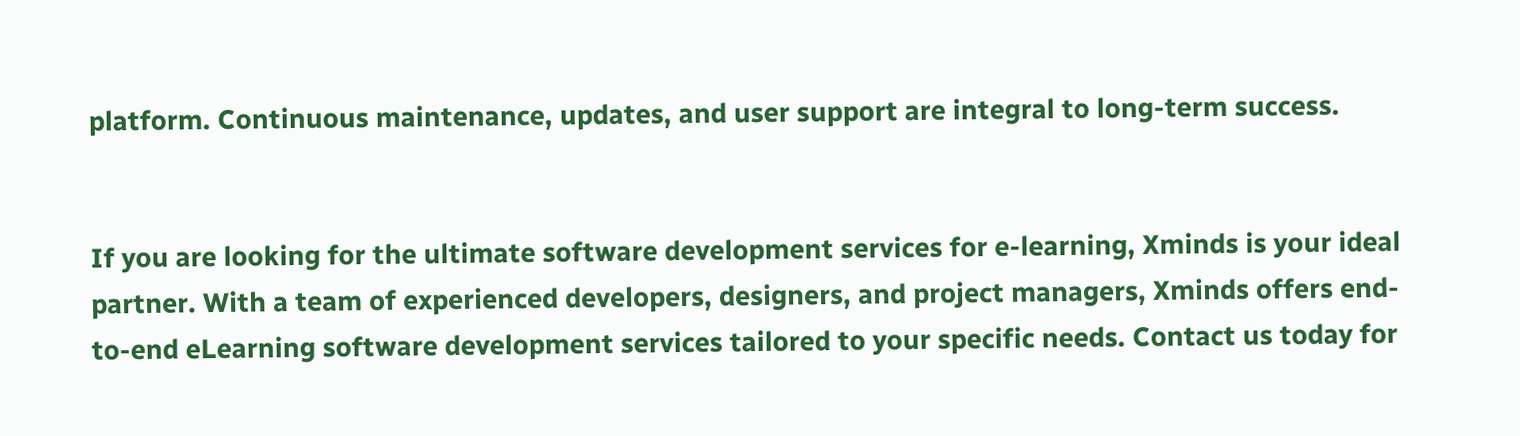platform. Continuous maintenance, updates, and user support are integral to long-term success.


If you are looking for the ultimate software development services for e-learning, Xminds is your ideal partner. With a team of experienced developers, designers, and project managers, Xminds offers end-to-end eLearning software development services tailored to your specific needs. Contact us today for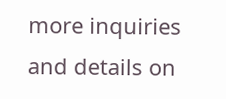more inquiries and details on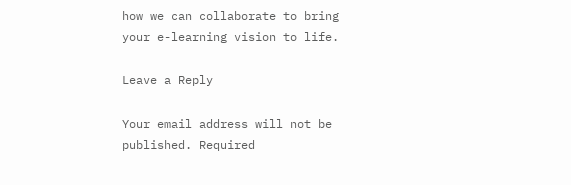how we can collaborate to bring your e-learning vision to life.

Leave a Reply

Your email address will not be published. Required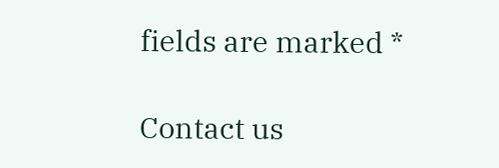fields are marked *

Contact us